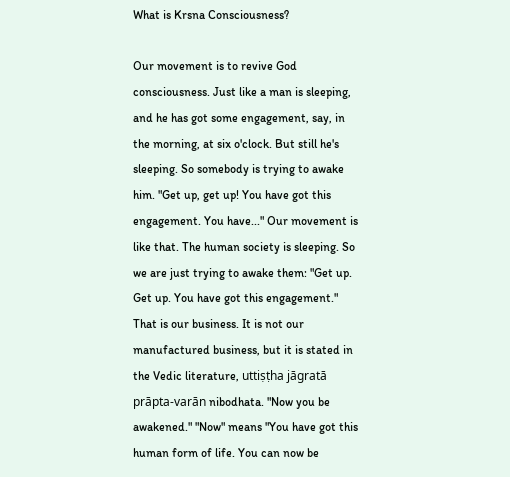What is Krsna Consciousness?

Our movement is to revive God consciousness. Just like a man is sleeping, and he has got some engagement, say, in the morning, at six o'clock. But still he's sleeping. So somebody is trying to awake him. "Get up, get up! You have got this engagement. You have..." Our movement is like that. The human society is sleeping. So we are just trying to awake them: "Get up. Get up. You have got this engagement." That is our business. It is not our manufactured business, but it is stated in the Vedic literature, uttiṣṭha jāgratā prāpta-varān nibodhata. "Now you be awakened." "Now" means "You have got this human form of life. You can now be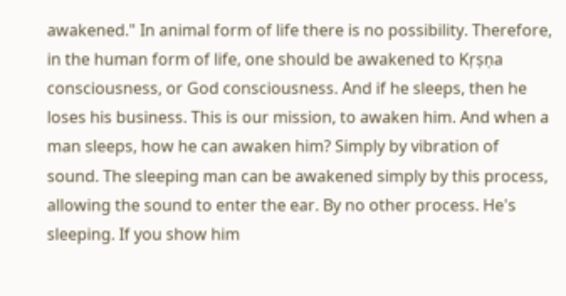awakened." In animal form of life there is no possibility. Therefore, in the human form of life, one should be awakened to Kṛṣṇa consciousness, or God consciousness. And if he sleeps, then he loses his business. This is our mission, to awaken him. And when a man sleeps, how he can awaken him? Simply by vibration of sound. The sleeping man can be awakened simply by this process, allowing the sound to enter the ear. By no other process. He's sleeping. If you show him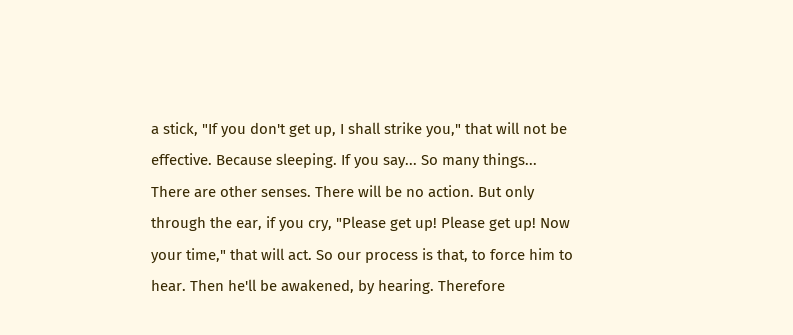a stick, "If you don't get up, I shall strike you," that will not be effective. Because sleeping. If you say... So many things... There are other senses. There will be no action. But only through the ear, if you cry, "Please get up! Please get up! Now your time," that will act. So our process is that, to force him to hear. Then he'll be awakened, by hearing. Therefore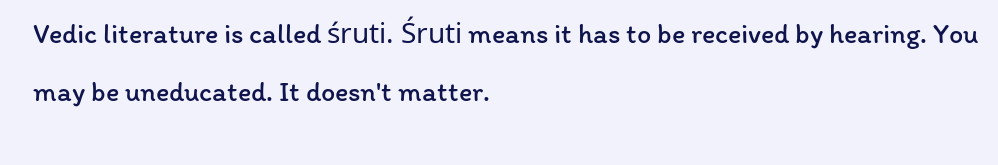Vedic literature is called śruti. Śruti means it has to be received by hearing. You may be uneducated. It doesn't matter.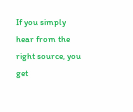If you simply hear from the right source, you get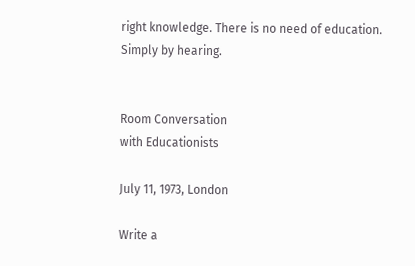right knowledge. There is no need of education. Simply by hearing.


Room Conversation
with Educationists

July 11, 1973, London

Write a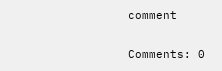comment

Comments: 0